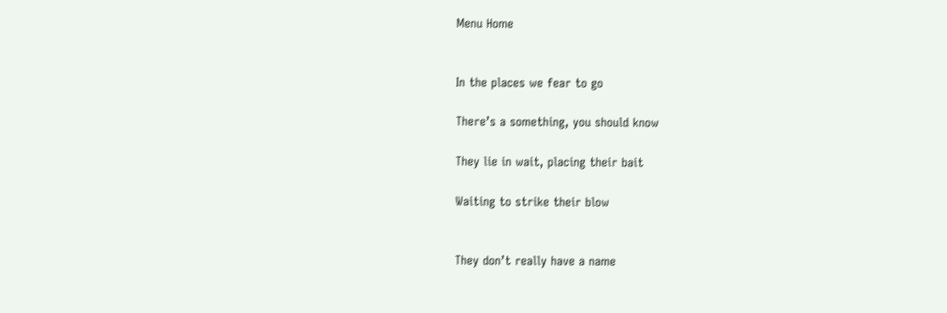Menu Home


In the places we fear to go

There’s a something, you should know

They lie in wait, placing their bait

Waiting to strike their blow


They don’t really have a name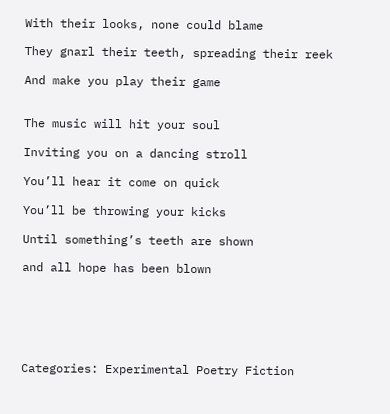With their looks, none could blame

They gnarl their teeth, spreading their reek

And make you play their game


The music will hit your soul

Inviting you on a dancing stroll

You’ll hear it come on quick

You’ll be throwing your kicks

Until something’s teeth are shown

and all hope has been blown






Categories: Experimental Poetry Fiction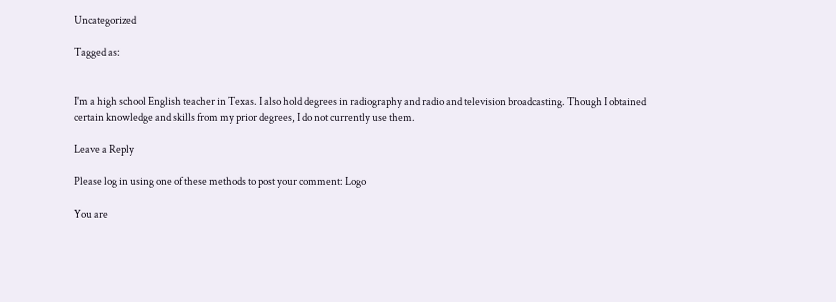Uncategorized

Tagged as:


I'm a high school English teacher in Texas. I also hold degrees in radiography and radio and television broadcasting. Though I obtained certain knowledge and skills from my prior degrees, I do not currently use them.

Leave a Reply

Please log in using one of these methods to post your comment: Logo

You are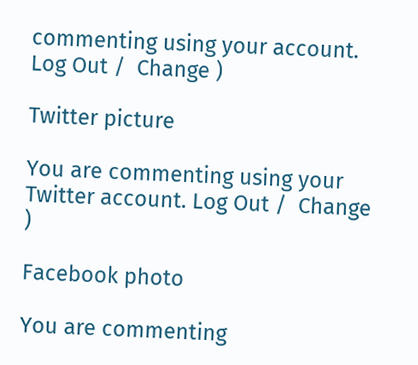commenting using your account. Log Out /  Change )

Twitter picture

You are commenting using your Twitter account. Log Out /  Change )

Facebook photo

You are commenting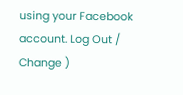using your Facebook account. Log Out /  Change )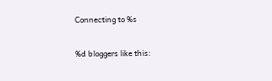Connecting to %s

%d bloggers like this: